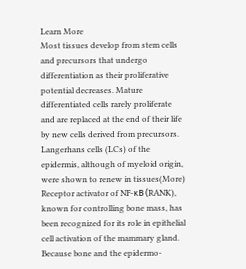Learn More
Most tissues develop from stem cells and precursors that undergo differentiation as their proliferative potential decreases. Mature differentiated cells rarely proliferate and are replaced at the end of their life by new cells derived from precursors. Langerhans cells (LCs) of the epidermis, although of myeloid origin, were shown to renew in tissues(More)
Receptor activator of NF-κB (RANK), known for controlling bone mass, has been recognized for its role in epithelial cell activation of the mammary gland. Because bone and the epidermo-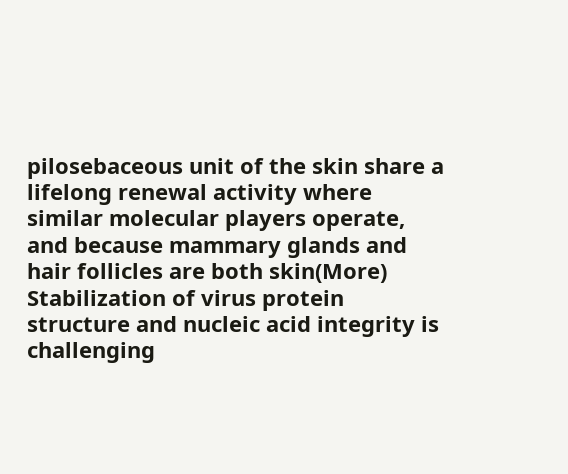pilosebaceous unit of the skin share a lifelong renewal activity where similar molecular players operate, and because mammary glands and hair follicles are both skin(More)
Stabilization of virus protein structure and nucleic acid integrity is challenging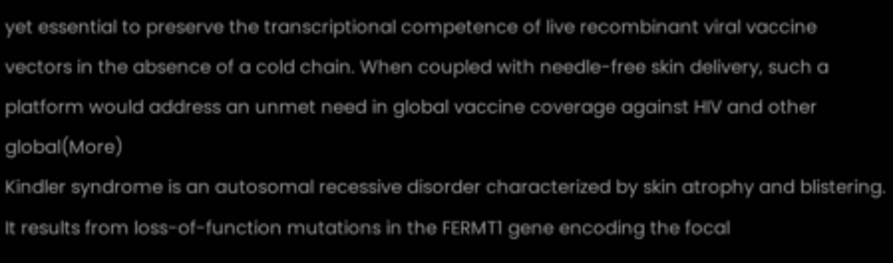yet essential to preserve the transcriptional competence of live recombinant viral vaccine vectors in the absence of a cold chain. When coupled with needle-free skin delivery, such a platform would address an unmet need in global vaccine coverage against HIV and other global(More)
Kindler syndrome is an autosomal recessive disorder characterized by skin atrophy and blistering. It results from loss-of-function mutations in the FERMT1 gene encoding the focal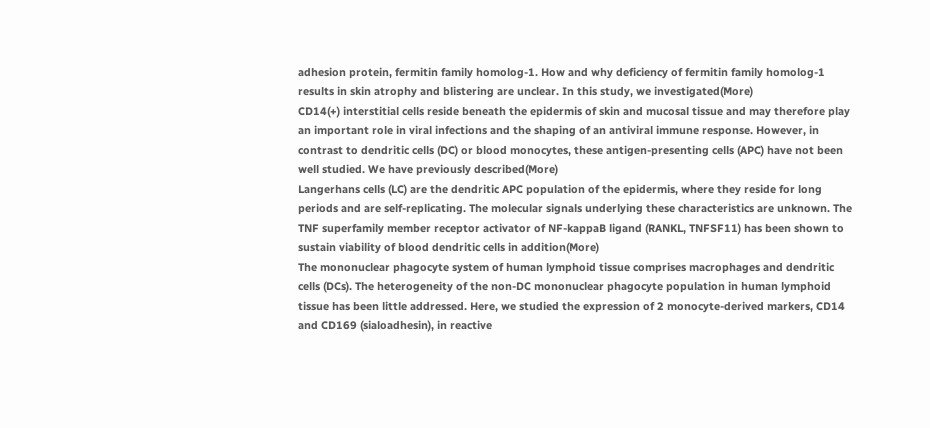adhesion protein, fermitin family homolog-1. How and why deficiency of fermitin family homolog-1 results in skin atrophy and blistering are unclear. In this study, we investigated(More)
CD14(+) interstitial cells reside beneath the epidermis of skin and mucosal tissue and may therefore play an important role in viral infections and the shaping of an antiviral immune response. However, in contrast to dendritic cells (DC) or blood monocytes, these antigen-presenting cells (APC) have not been well studied. We have previously described(More)
Langerhans cells (LC) are the dendritic APC population of the epidermis, where they reside for long periods and are self-replicating. The molecular signals underlying these characteristics are unknown. The TNF superfamily member receptor activator of NF-kappaB ligand (RANKL, TNFSF11) has been shown to sustain viability of blood dendritic cells in addition(More)
The mononuclear phagocyte system of human lymphoid tissue comprises macrophages and dendritic cells (DCs). The heterogeneity of the non-DC mononuclear phagocyte population in human lymphoid tissue has been little addressed. Here, we studied the expression of 2 monocyte-derived markers, CD14 and CD169 (sialoadhesin), in reactive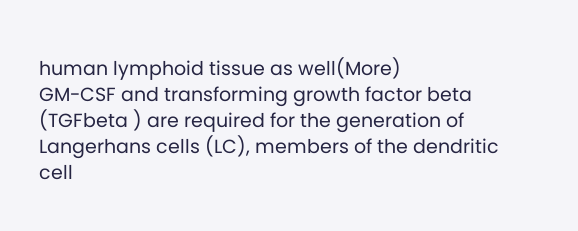human lymphoid tissue as well(More)
GM-CSF and transforming growth factor beta (TGFbeta ) are required for the generation of Langerhans cells (LC), members of the dendritic cell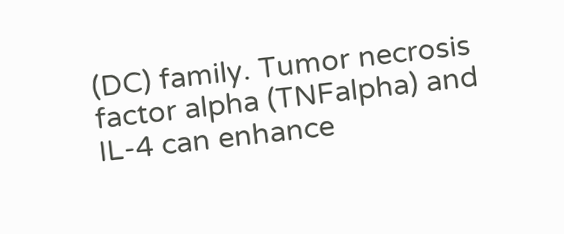(DC) family. Tumor necrosis factor alpha (TNFalpha) and IL-4 can enhance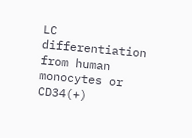LC differentiation from human monocytes or CD34(+)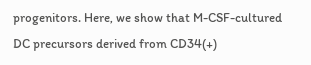progenitors. Here, we show that M-CSF-cultured DC precursors derived from CD34(+)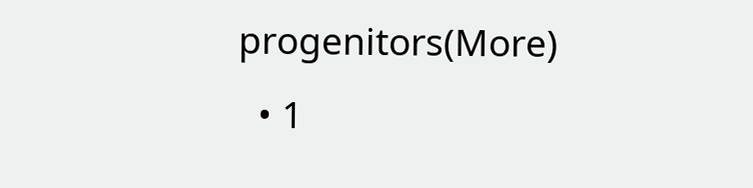progenitors(More)
  • 1